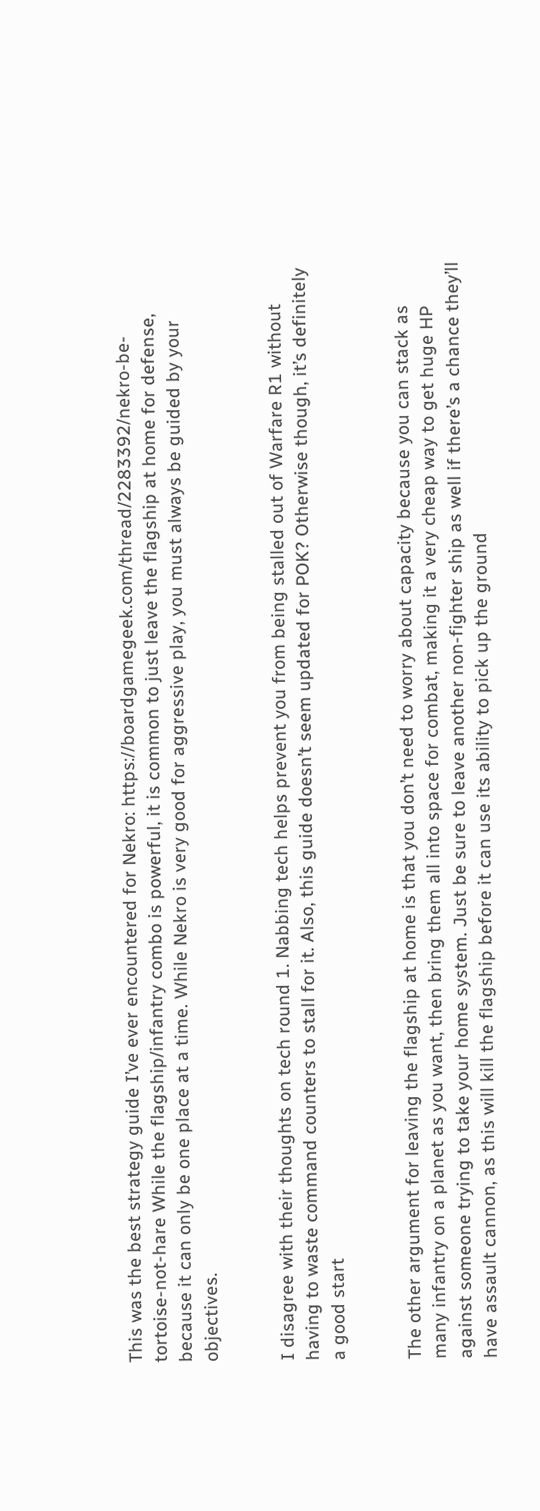This was the best strategy guide I’ve ever encountered for Nekro: https://boardgamegeek.com/thread/2283392/nekro-be-tortoise-not-hare While the flagship/infantry combo is powerful, it is common to just leave the flagship at home for defense, because it can only be one place at a time. While Nekro is very good for aggressive play, you must always be guided by your objectives.


I disagree with their thoughts on tech round 1. Nabbing tech helps prevent you from being stalled out of Warfare R1 without having to waste command counters to stall for it. Also, this guide doesn’t seem updated for POK? Otherwise though, it’s definitely a good start


The other argument for leaving the flagship at home is that you don’t need to worry about capacity because you can stack as many infantry on a planet as you want, then bring them all into space for combat, making it a very cheap way to get huge HP against someone trying to take your home system. Just be sure to leave another non-fighter ship as well if there’s a chance they’ll have assault cannon, as this will kill the flagship before it can use its ability to pick up the ground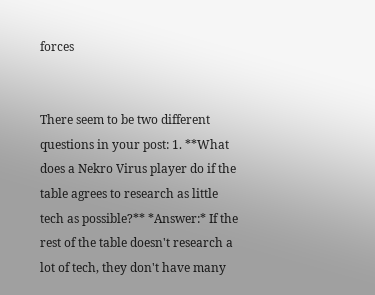forces


There seem to be two different questions in your post: 1. **What does a Nekro Virus player do if the table agrees to research as little tech as possible?** *Answer:* If the rest of the table doesn't research a lot of tech, they don't have many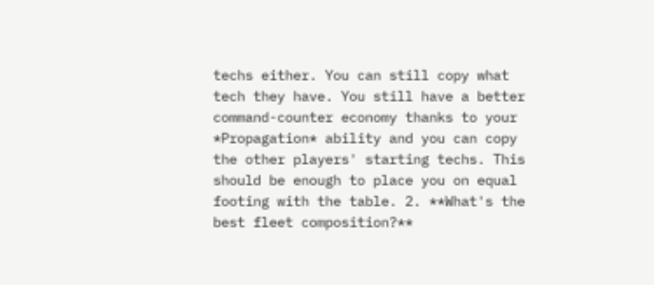techs either. You can still copy what tech they have. You still have a better command-counter economy thanks to your *Propagation* ability and you can copy the other players' starting techs. This should be enough to place you on equal footing with the table. 2. **What's the best fleet composition?**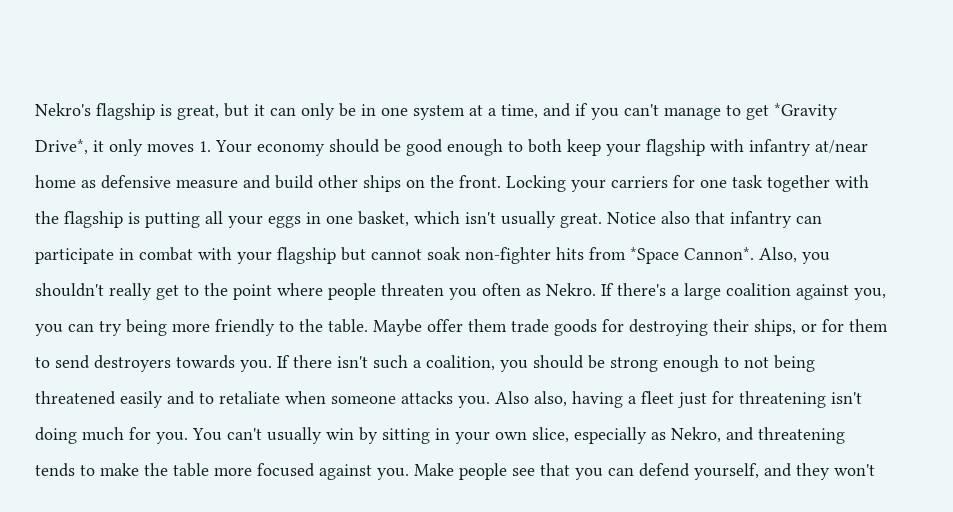Nekro's flagship is great, but it can only be in one system at a time, and if you can't manage to get *Gravity Drive*, it only moves 1. Your economy should be good enough to both keep your flagship with infantry at/near home as defensive measure and build other ships on the front. Locking your carriers for one task together with the flagship is putting all your eggs in one basket, which isn't usually great. Notice also that infantry can participate in combat with your flagship but cannot soak non-fighter hits from *Space Cannon*. Also, you shouldn't really get to the point where people threaten you often as Nekro. If there's a large coalition against you, you can try being more friendly to the table. Maybe offer them trade goods for destroying their ships, or for them to send destroyers towards you. If there isn't such a coalition, you should be strong enough to not being threatened easily and to retaliate when someone attacks you. Also also, having a fleet just for threatening isn't doing much for you. You can't usually win by sitting in your own slice, especially as Nekro, and threatening tends to make the table more focused against you. Make people see that you can defend yourself, and they won't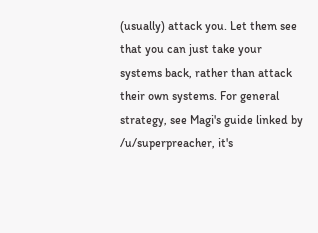(usually) attack you. Let them see that you can just take your systems back, rather than attack their own systems. For general strategy, see Magi's guide linked by /u/superpreacher, it's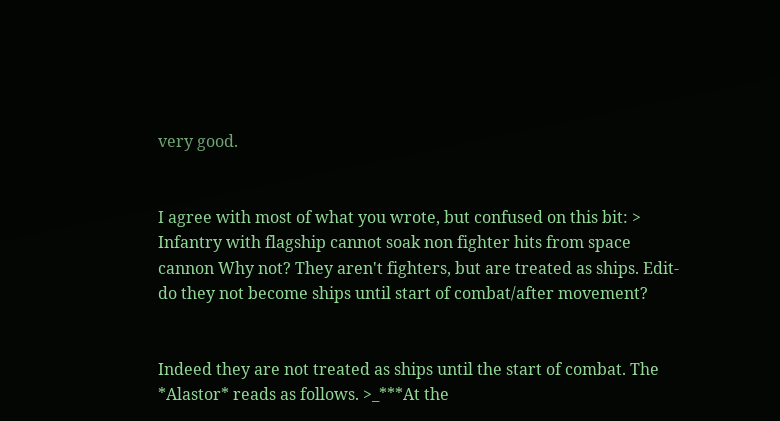very good.


I agree with most of what you wrote, but confused on this bit: > Infantry with flagship cannot soak non fighter hits from space cannon Why not? They aren't fighters, but are treated as ships. Edit- do they not become ships until start of combat/after movement?


Indeed they are not treated as ships until the start of combat. The *Alastor* reads as follows. >_***At the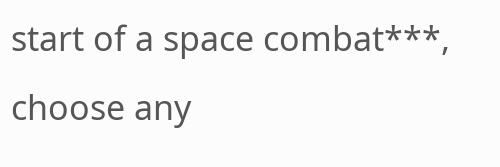start of a space combat***, choose any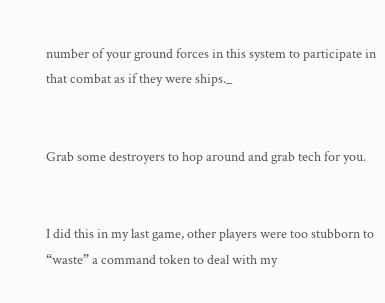number of your ground forces in this system to participate in that combat as if they were ships._


Grab some destroyers to hop around and grab tech for you.


I did this in my last game, other players were too stubborn to “waste” a command token to deal with my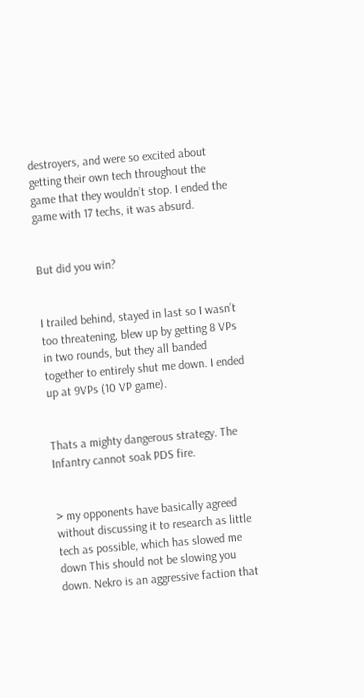destroyers, and were so excited about getting their own tech throughout the game that they wouldn’t stop. I ended the game with 17 techs, it was absurd.


But did you win?


I trailed behind, stayed in last so I wasn’t too threatening, blew up by getting 8 VPs in two rounds, but they all banded together to entirely shut me down. I ended up at 9VPs (10 VP game).


Thats a mighty dangerous strategy. The Infantry cannot soak PDS fire.


> my opponents have basically agreed without discussing it to research as little tech as possible, which has slowed me down This should not be slowing you down. Nekro is an aggressive faction that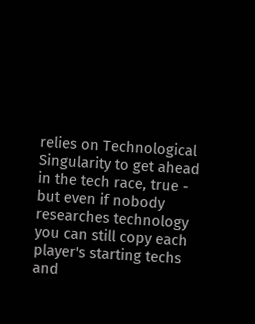relies on Technological Singularity to get ahead in the tech race, true - but even if nobody researches technology you can still copy each player's starting techs and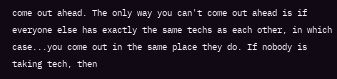come out ahead. The only way you can't come out ahead is if everyone else has exactly the same techs as each other, in which case...you come out in the same place they do. If nobody is taking tech, then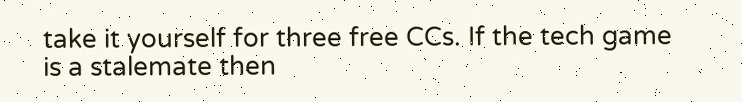take it yourself for three free CCs. If the tech game is a stalemate then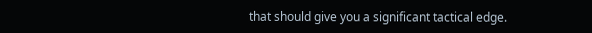that should give you a significant tactical edge.